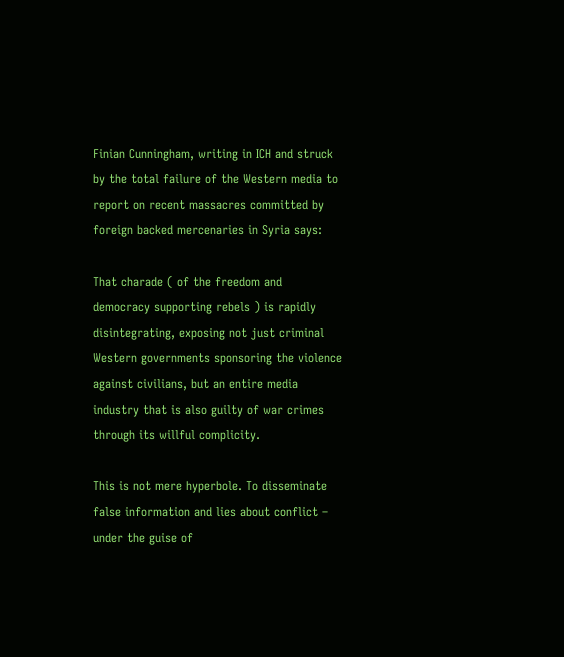Finian Cunningham, writing in ICH and struck by the total failure of the Western media to report on recent massacres committed by foreign backed mercenaries in Syria says:

That charade ( of the freedom and democracy supporting rebels ) is rapidly disintegrating, exposing not just criminal Western governments sponsoring the violence against civilians, but an entire media industry that is also guilty of war crimes through its willful complicity.

This is not mere hyperbole. To disseminate false information and lies about conflict – under the guise of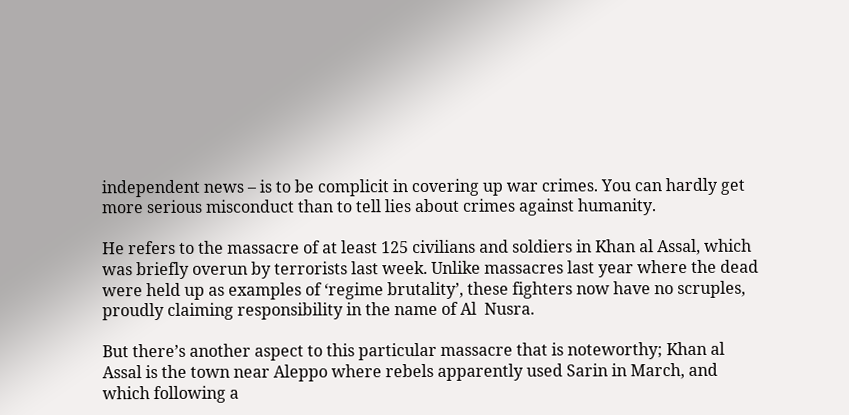independent news – is to be complicit in covering up war crimes. You can hardly get more serious misconduct than to tell lies about crimes against humanity.

He refers to the massacre of at least 125 civilians and soldiers in Khan al Assal, which was briefly overun by terrorists last week. Unlike massacres last year where the dead were held up as examples of ‘regime brutality’, these fighters now have no scruples,  proudly claiming responsibility in the name of Al  Nusra.

But there’s another aspect to this particular massacre that is noteworthy; Khan al Assal is the town near Aleppo where rebels apparently used Sarin in March, and which following a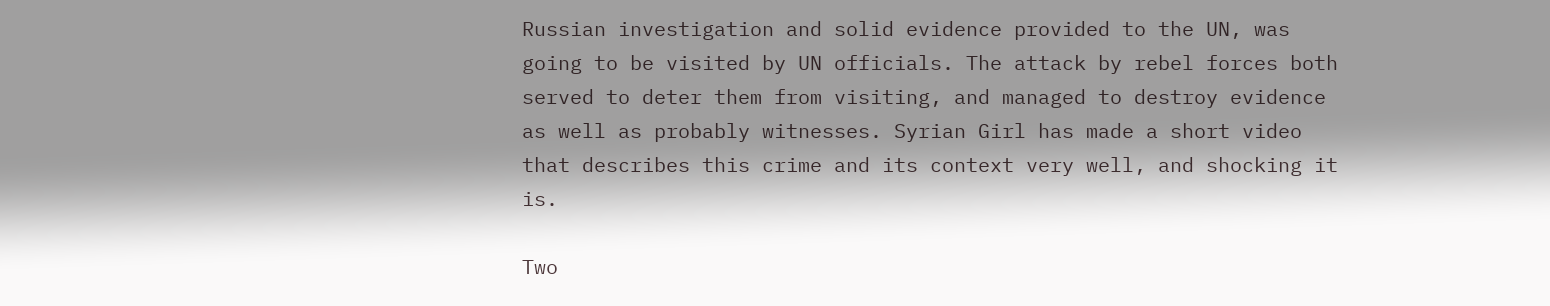Russian investigation and solid evidence provided to the UN, was going to be visited by UN officials. The attack by rebel forces both served to deter them from visiting, and managed to destroy evidence as well as probably witnesses. Syrian Girl has made a short video that describes this crime and its context very well, and shocking it is.

Two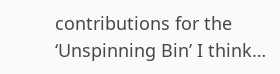contributions for the ‘Unspinning Bin’ I think…